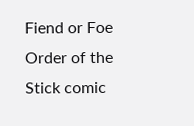Fiend or Foe
Order of the Stick comic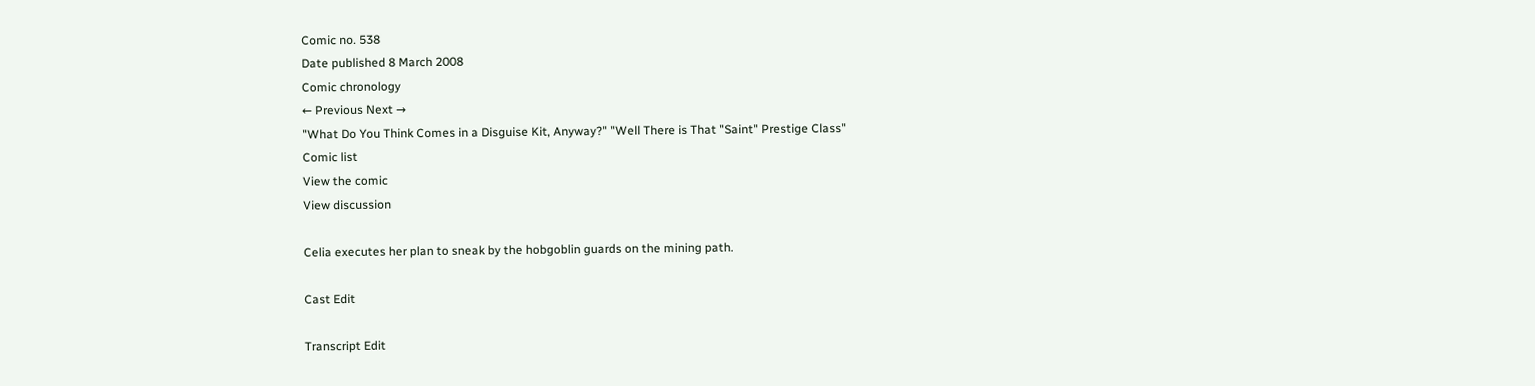Comic no. 538
Date published 8 March 2008
Comic chronology
← Previous Next →
"What Do You Think Comes in a Disguise Kit, Anyway?" "Well There is That "Saint" Prestige Class"
Comic list
View the comic
View discussion

Celia executes her plan to sneak by the hobgoblin guards on the mining path.

Cast Edit

Transcript Edit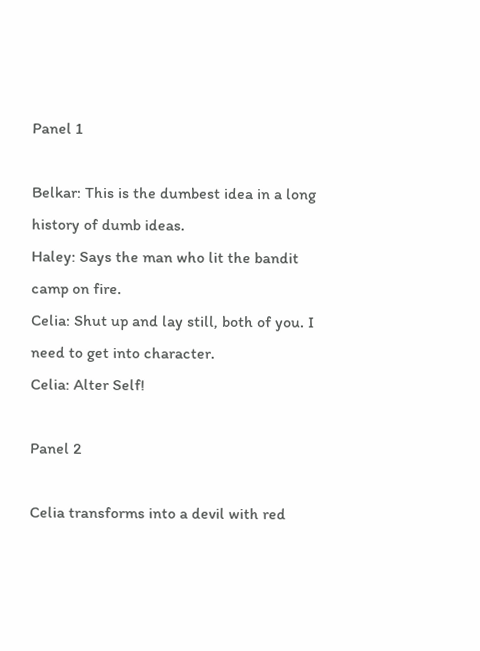Panel 1

Belkar: This is the dumbest idea in a long history of dumb ideas.
Haley: Says the man who lit the bandit camp on fire.
Celia: Shut up and lay still, both of you. I need to get into character.
Celia: Alter Self!

Panel 2

Celia transforms into a devil with red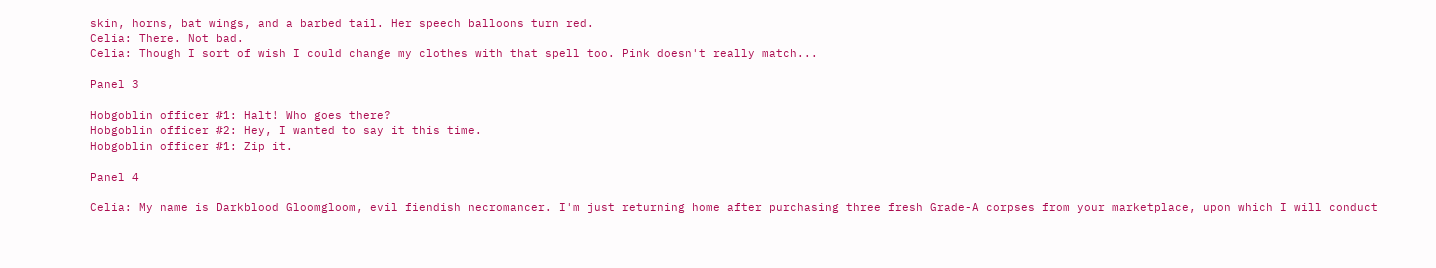skin, horns, bat wings, and a barbed tail. Her speech balloons turn red.
Celia: There. Not bad.
Celia: Though I sort of wish I could change my clothes with that spell too. Pink doesn't really match...

Panel 3

Hobgoblin officer #1: Halt! Who goes there?
Hobgoblin officer #2: Hey, I wanted to say it this time.
Hobgoblin officer #1: Zip it.

Panel 4

Celia: My name is Darkblood Gloomgloom, evil fiendish necromancer. I'm just returning home after purchasing three fresh Grade-A corpses from your marketplace, upon which I will conduct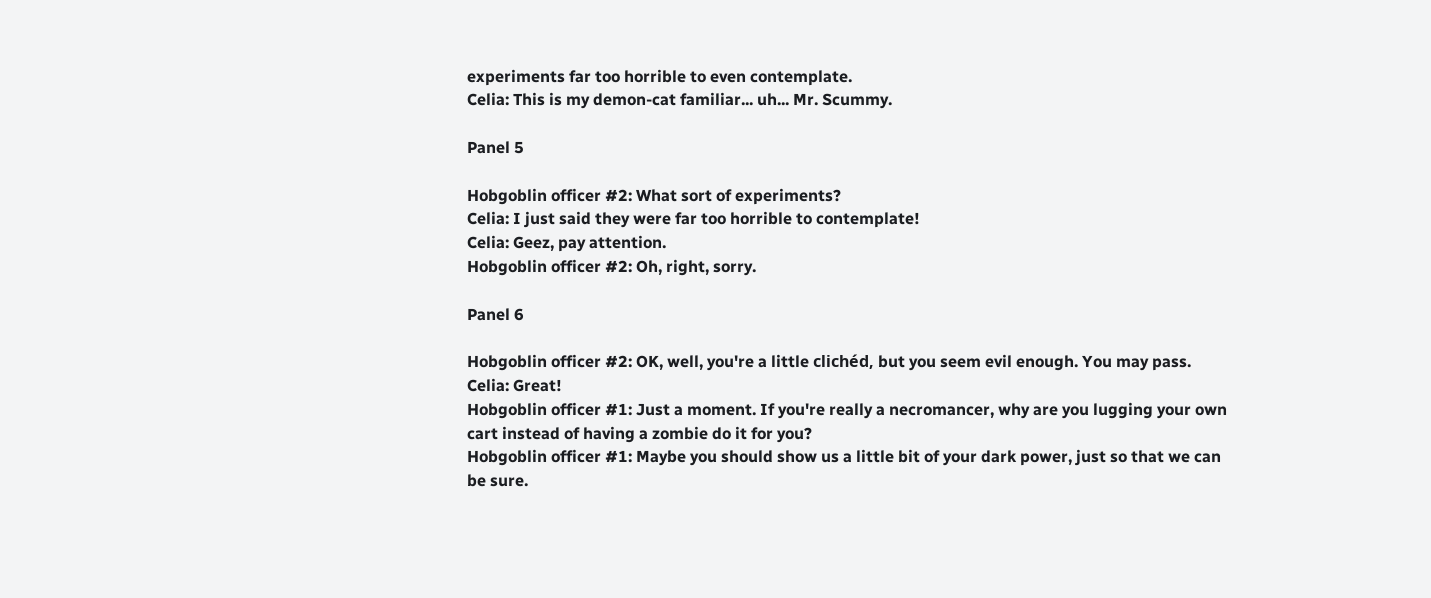experiments far too horrible to even contemplate.
Celia: This is my demon-cat familiar... uh... Mr. Scummy.

Panel 5

Hobgoblin officer #2: What sort of experiments?
Celia: I just said they were far too horrible to contemplate!
Celia: Geez, pay attention.
Hobgoblin officer #2: Oh, right, sorry.

Panel 6

Hobgoblin officer #2: OK, well, you're a little clichéd, but you seem evil enough. You may pass.
Celia: Great!
Hobgoblin officer #1: Just a moment. If you're really a necromancer, why are you lugging your own cart instead of having a zombie do it for you?
Hobgoblin officer #1: Maybe you should show us a little bit of your dark power, just so that we can be sure.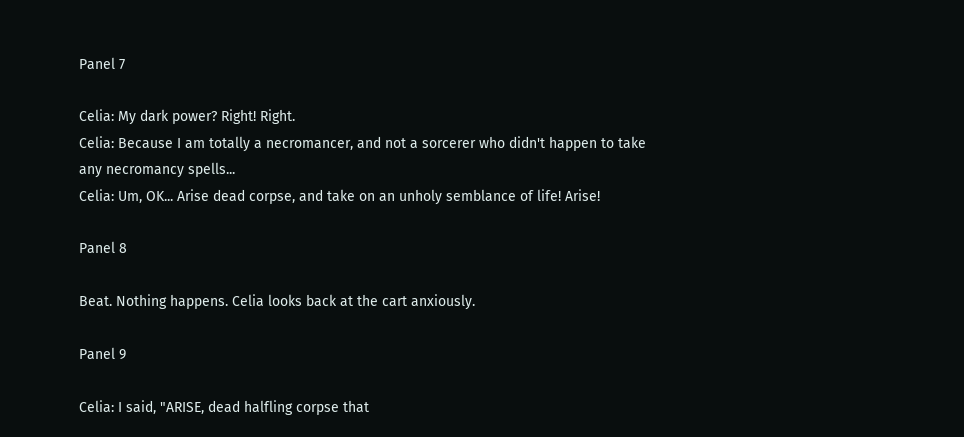Panel 7

Celia: My dark power? Right! Right.
Celia: Because I am totally a necromancer, and not a sorcerer who didn't happen to take any necromancy spells...
Celia: Um, OK... Arise dead corpse, and take on an unholy semblance of life! Arise!

Panel 8

Beat. Nothing happens. Celia looks back at the cart anxiously.

Panel 9

Celia: I said, "ARISE, dead halfling corpse that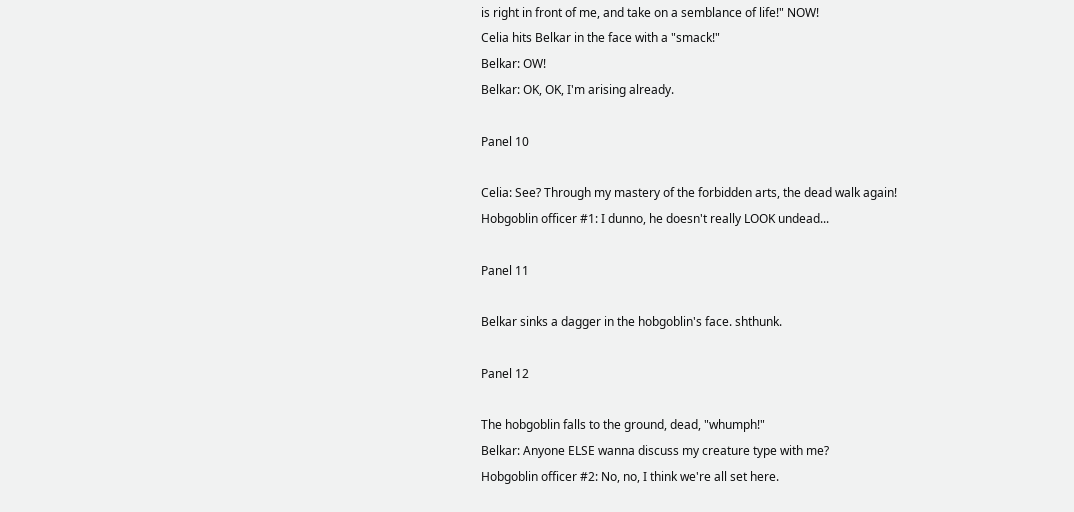is right in front of me, and take on a semblance of life!" NOW!
Celia hits Belkar in the face with a "smack!"
Belkar: OW!
Belkar: OK, OK, I'm arising already.

Panel 10

Celia: See? Through my mastery of the forbidden arts, the dead walk again!
Hobgoblin officer #1: I dunno, he doesn't really LOOK undead...

Panel 11

Belkar sinks a dagger in the hobgoblin's face. shthunk.

Panel 12

The hobgoblin falls to the ground, dead, "whumph!"
Belkar: Anyone ELSE wanna discuss my creature type with me?
Hobgoblin officer #2: No, no, I think we're all set here.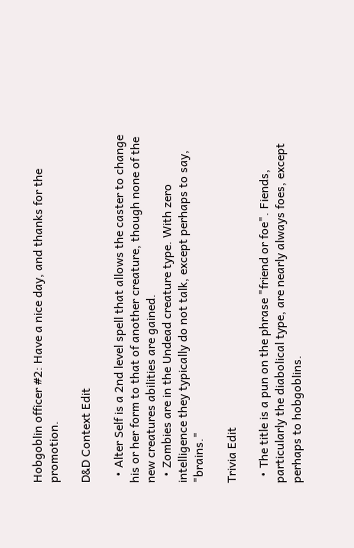Hobgoblin officer #2: Have a nice day, and thanks for the promotion.

D&D Context Edit

  • Alter Self is a 2nd level spell that allows the caster to change his or her form to that of another creature, though none of the new creatures abilities are gained.
  • Zombies are in the Undead creature type. With zero intelligence they typically do not talk, except perhaps to say, "brains."

Trivia Edit

  • The title is a pun on the phrase "friend or foe". Fiends, particularly the diabolical type, are nearly always foes, except perhaps to hobgoblins.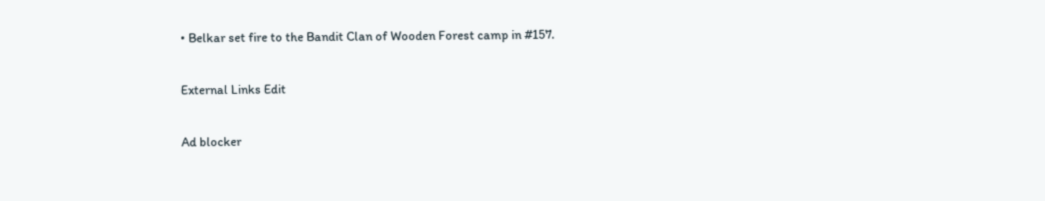• Belkar set fire to the Bandit Clan of Wooden Forest camp in #157.

External Links Edit

Ad blocker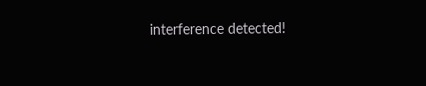interference detected!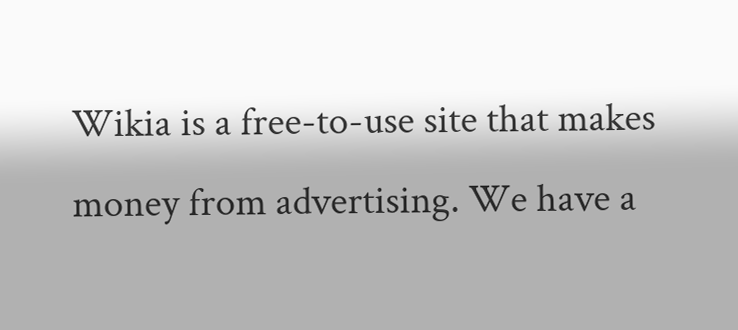Wikia is a free-to-use site that makes money from advertising. We have a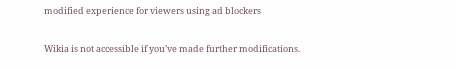modified experience for viewers using ad blockers

Wikia is not accessible if you’ve made further modifications.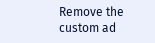Remove the custom ad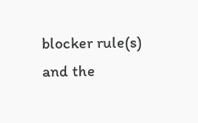blocker rule(s) and the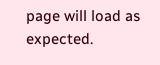page will load as expected.